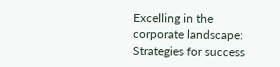Excelling in the corporate landscape: Strategies for success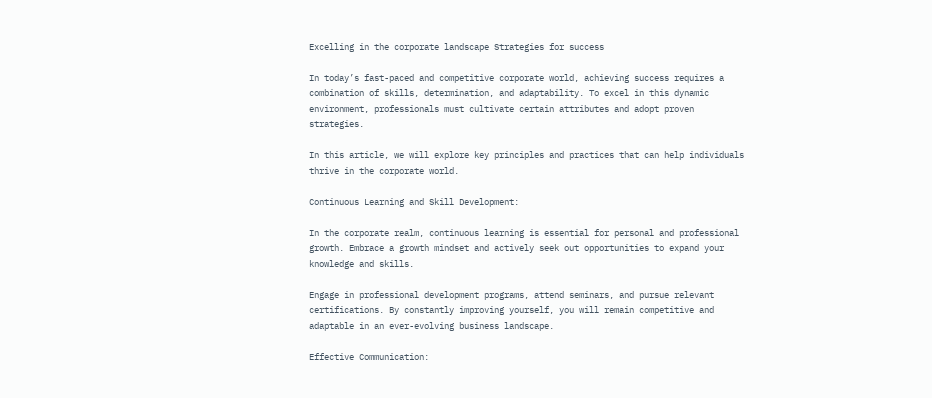Excelling in the corporate landscape Strategies for success

In today’s fast-paced and competitive corporate world, achieving success requires a combination of skills, determination, and adaptability. To excel in this dynamic environment, professionals must cultivate certain attributes and adopt proven strategies.

In this article, we will explore key principles and practices that can help individuals thrive in the corporate world.

Continuous Learning and Skill Development:

In the corporate realm, continuous learning is essential for personal and professional growth. Embrace a growth mindset and actively seek out opportunities to expand your knowledge and skills.

Engage in professional development programs, attend seminars, and pursue relevant certifications. By constantly improving yourself, you will remain competitive and adaptable in an ever-evolving business landscape.

Effective Communication: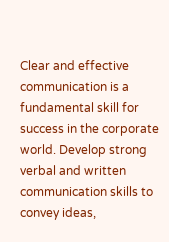Clear and effective communication is a fundamental skill for success in the corporate world. Develop strong verbal and written communication skills to convey ideas,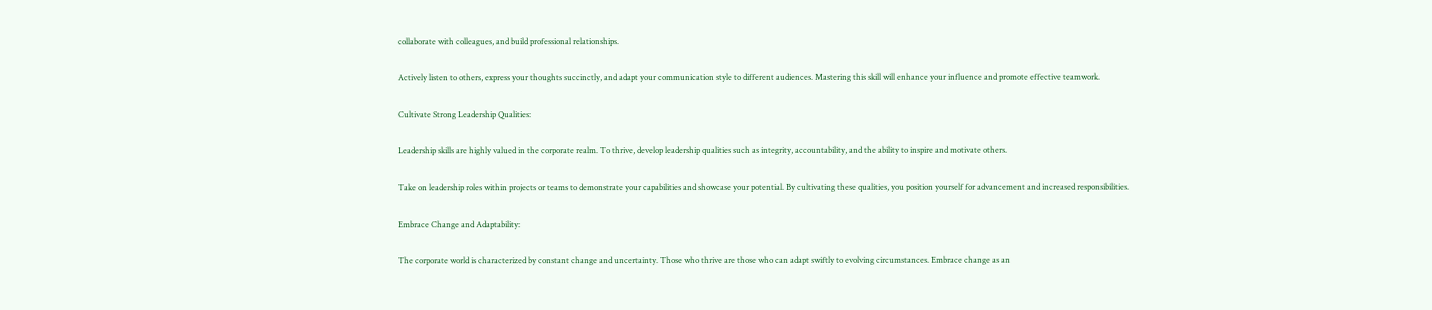collaborate with colleagues, and build professional relationships.

Actively listen to others, express your thoughts succinctly, and adapt your communication style to different audiences. Mastering this skill will enhance your influence and promote effective teamwork.

Cultivate Strong Leadership Qualities:

Leadership skills are highly valued in the corporate realm. To thrive, develop leadership qualities such as integrity, accountability, and the ability to inspire and motivate others.

Take on leadership roles within projects or teams to demonstrate your capabilities and showcase your potential. By cultivating these qualities, you position yourself for advancement and increased responsibilities.

Embrace Change and Adaptability:

The corporate world is characterized by constant change and uncertainty. Those who thrive are those who can adapt swiftly to evolving circumstances. Embrace change as an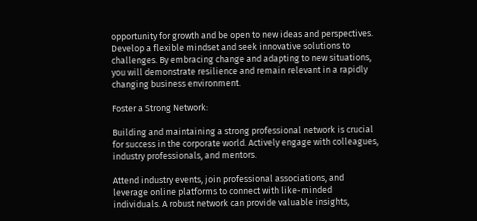opportunity for growth and be open to new ideas and perspectives. Develop a flexible mindset and seek innovative solutions to challenges. By embracing change and adapting to new situations, you will demonstrate resilience and remain relevant in a rapidly changing business environment.

Foster a Strong Network:

Building and maintaining a strong professional network is crucial for success in the corporate world. Actively engage with colleagues, industry professionals, and mentors.

Attend industry events, join professional associations, and leverage online platforms to connect with like-minded individuals. A robust network can provide valuable insights,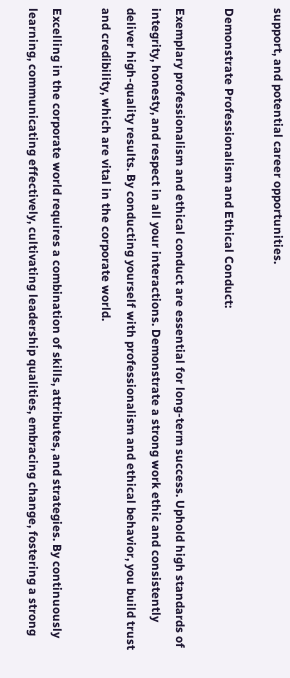support, and potential career opportunities.

Demonstrate Professionalism and Ethical Conduct:

Exemplary professionalism and ethical conduct are essential for long-term success. Uphold high standards of integrity, honesty, and respect in all your interactions. Demonstrate a strong work ethic and consistently deliver high-quality results. By conducting yourself with professionalism and ethical behavior, you build trust and credibility, which are vital in the corporate world.

Excelling in the corporate world requires a combination of skills, attributes, and strategies. By continuously learning, communicating effectively, cultivating leadership qualities, embracing change, fostering a strong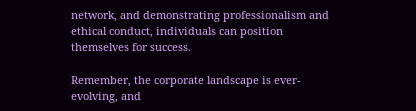network, and demonstrating professionalism and ethical conduct, individuals can position themselves for success.

Remember, the corporate landscape is ever-evolving, and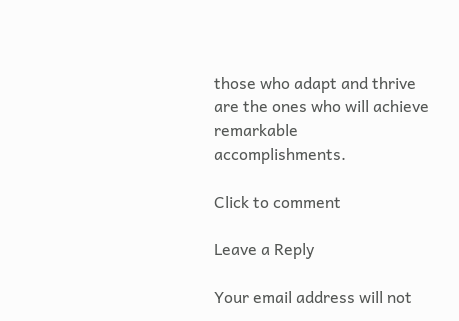those who adapt and thrive are the ones who will achieve remarkable accomplishments.

Click to comment

Leave a Reply

Your email address will not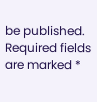be published. Required fields are marked *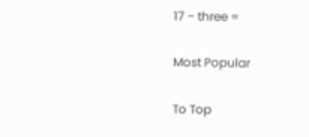17 − three =

Most Popular

To Top